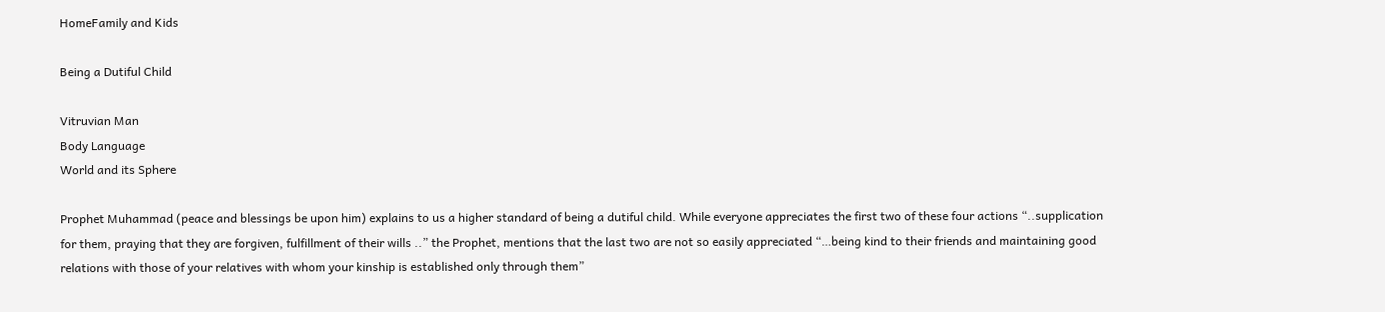HomeFamily and Kids

Being a Dutiful Child

Vitruvian Man
Body Language
World and its Sphere

Prophet Muhammad (peace and blessings be upon him) explains to us a higher standard of being a dutiful child. While everyone appreciates the first two of these four actions “..supplication for them, praying that they are forgiven, fulfillment of their wills ..” the Prophet, mentions that the last two are not so easily appreciated “…being kind to their friends and maintaining good relations with those of your relatives with whom your kinship is established only through them”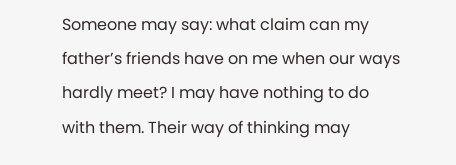Someone may say: what claim can my father’s friends have on me when our ways hardly meet? I may have nothing to do with them. Their way of thinking may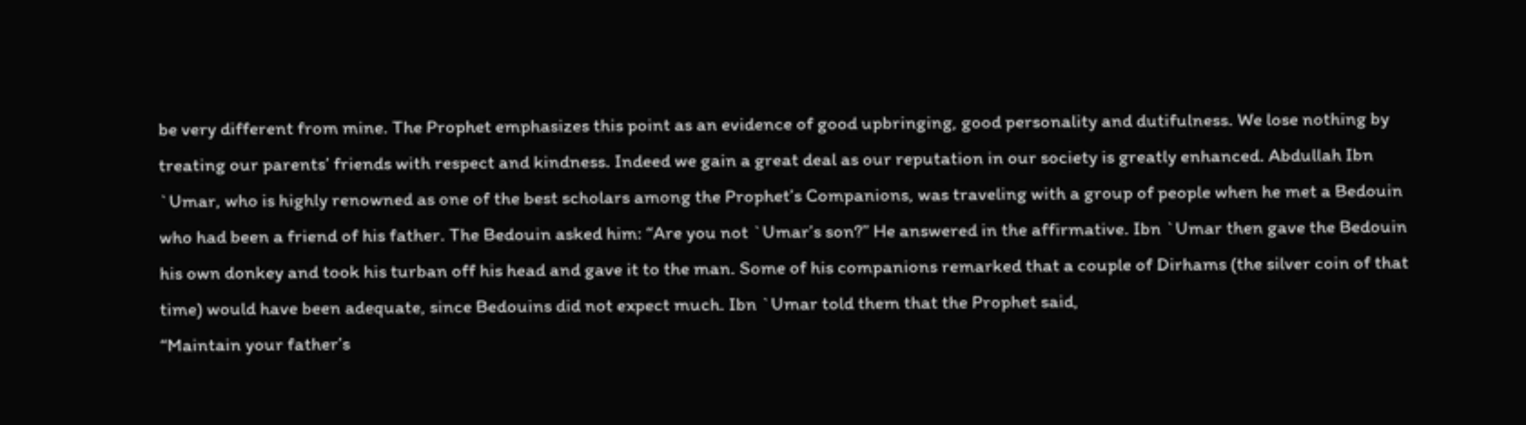be very different from mine. The Prophet emphasizes this point as an evidence of good upbringing, good personality and dutifulness. We lose nothing by treating our parents’ friends with respect and kindness. Indeed we gain a great deal as our reputation in our society is greatly enhanced. Abdullah Ibn `Umar, who is highly renowned as one of the best scholars among the Prophet’s Companions, was traveling with a group of people when he met a Bedouin who had been a friend of his father. The Bedouin asked him: “Are you not `Umar’s son?” He answered in the affirmative. Ibn `Umar then gave the Bedouin his own donkey and took his turban off his head and gave it to the man. Some of his companions remarked that a couple of Dirhams (the silver coin of that time) would have been adequate, since Bedouins did not expect much. Ibn `Umar told them that the Prophet said,
“Maintain your father’s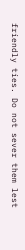friendly ties. Do not sever them lest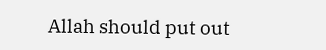Allah should put out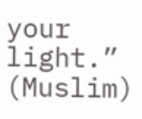your light.” (Muslim)